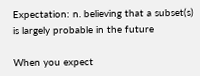Expectation: n. believing that a subset(s) is largely probable in the future

When you expect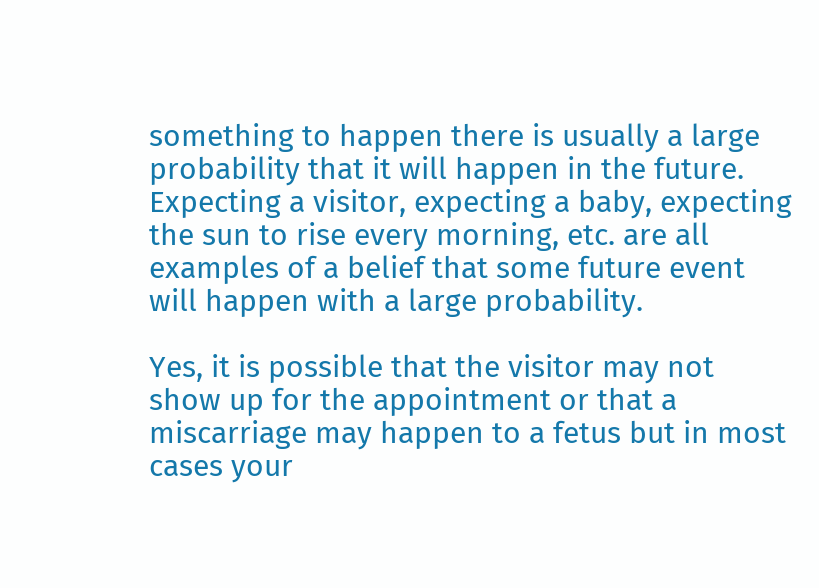something to happen there is usually a large probability that it will happen in the future. Expecting a visitor, expecting a baby, expecting the sun to rise every morning, etc. are all examples of a belief that some future event will happen with a large probability.

Yes, it is possible that the visitor may not show up for the appointment or that a miscarriage may happen to a fetus but in most cases your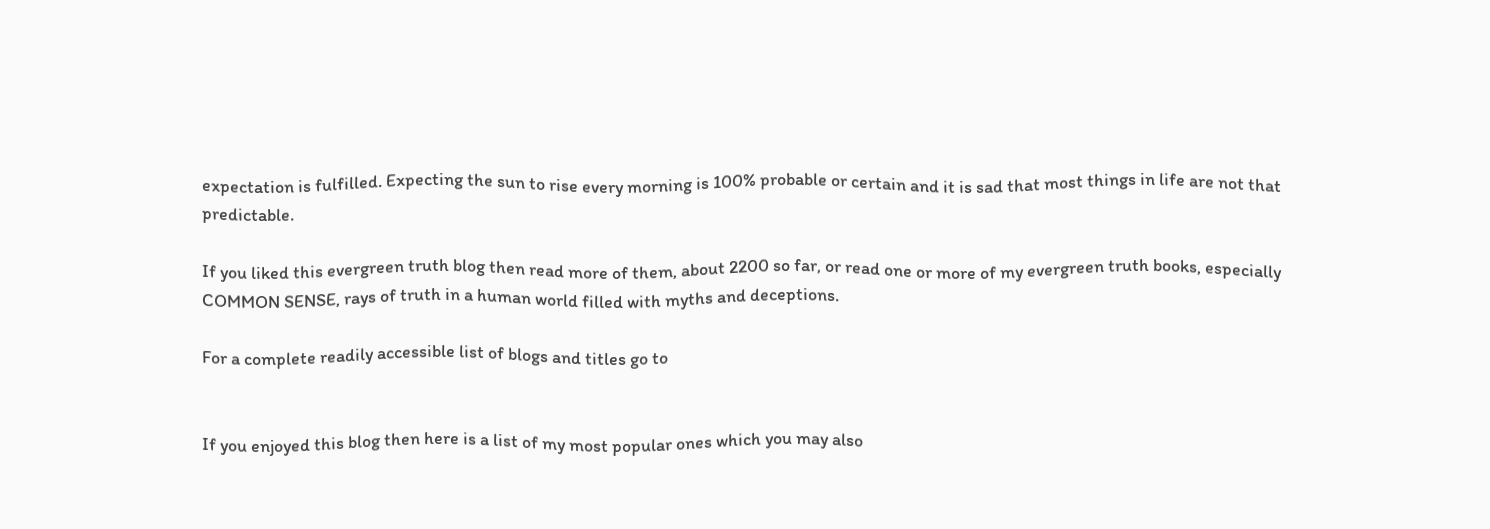expectation is fulfilled. Expecting the sun to rise every morning is 100% probable or certain and it is sad that most things in life are not that predictable.

If you liked this evergreen truth blog then read more of them, about 2200 so far, or read one or more of my evergreen truth books, especially COMMON SENSE, rays of truth in a human world filled with myths and deceptions.

For a complete readily accessible list of blogs and titles go to


If you enjoyed this blog then here is a list of my most popular ones which you may also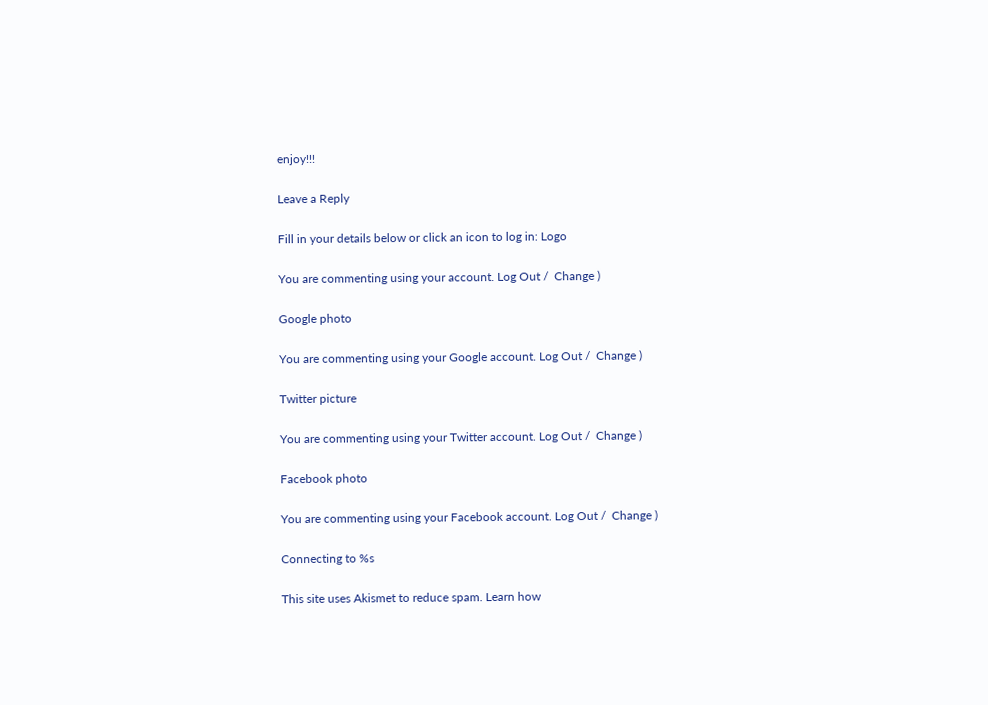enjoy!!!

Leave a Reply

Fill in your details below or click an icon to log in: Logo

You are commenting using your account. Log Out /  Change )

Google photo

You are commenting using your Google account. Log Out /  Change )

Twitter picture

You are commenting using your Twitter account. Log Out /  Change )

Facebook photo

You are commenting using your Facebook account. Log Out /  Change )

Connecting to %s

This site uses Akismet to reduce spam. Learn how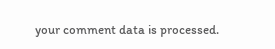your comment data is processed.